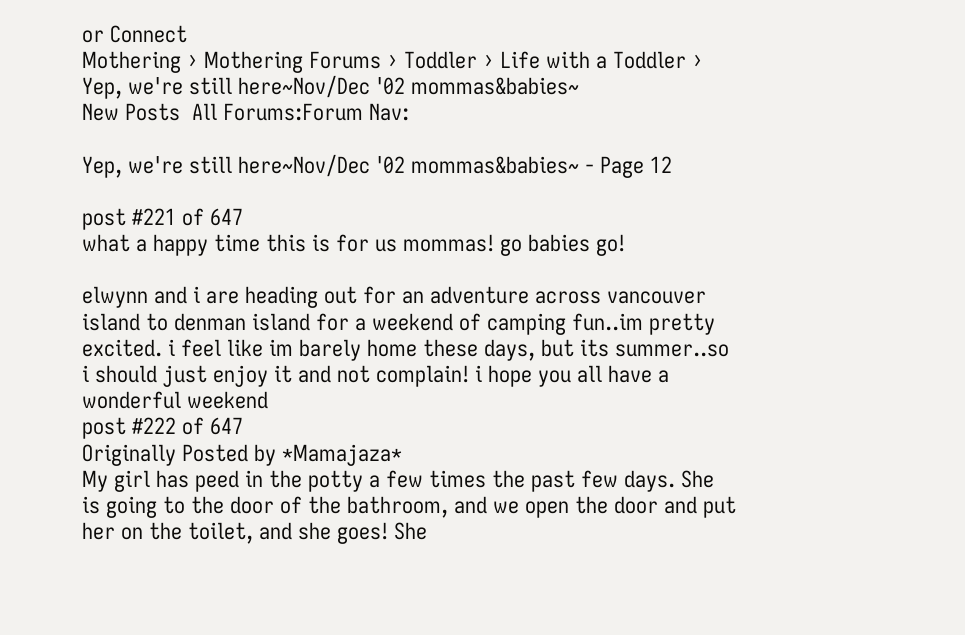or Connect
Mothering › Mothering Forums › Toddler › Life with a Toddler › Yep, we're still here~Nov/Dec '02 mommas&babies~
New Posts  All Forums:Forum Nav:

Yep, we're still here~Nov/Dec '02 mommas&babies~ - Page 12

post #221 of 647
what a happy time this is for us mommas! go babies go!

elwynn and i are heading out for an adventure across vancouver island to denman island for a weekend of camping fun..im pretty excited. i feel like im barely home these days, but its summer..so i should just enjoy it and not complain! i hope you all have a wonderful weekend
post #222 of 647
Originally Posted by *Mamajaza*
My girl has peed in the potty a few times the past few days. She is going to the door of the bathroom, and we open the door and put her on the toilet, and she goes! She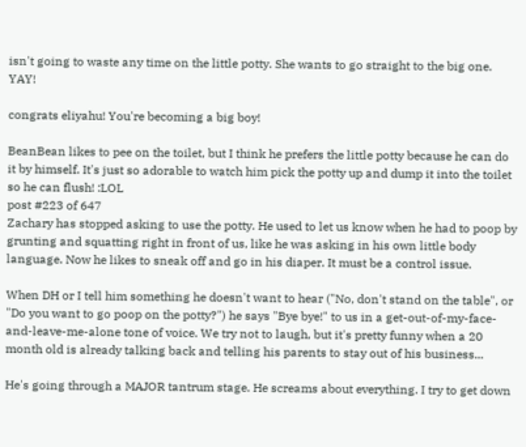isn't going to waste any time on the little potty. She wants to go straight to the big one. YAY!

congrats eliyahu! You're becoming a big boy!

BeanBean likes to pee on the toilet, but I think he prefers the little potty because he can do it by himself. It's just so adorable to watch him pick the potty up and dump it into the toilet so he can flush! :LOL
post #223 of 647
Zachary has stopped asking to use the potty. He used to let us know when he had to poop by grunting and squatting right in front of us, like he was asking in his own little body language. Now he likes to sneak off and go in his diaper. It must be a control issue.

When DH or I tell him something he doesn't want to hear ("No, don't stand on the table", or "Do you want to go poop on the potty?") he says "Bye bye!" to us in a get-out-of-my-face-and-leave-me-alone tone of voice. We try not to laugh, but it's pretty funny when a 20 month old is already talking back and telling his parents to stay out of his business...

He's going through a MAJOR tantrum stage. He screams about everything. I try to get down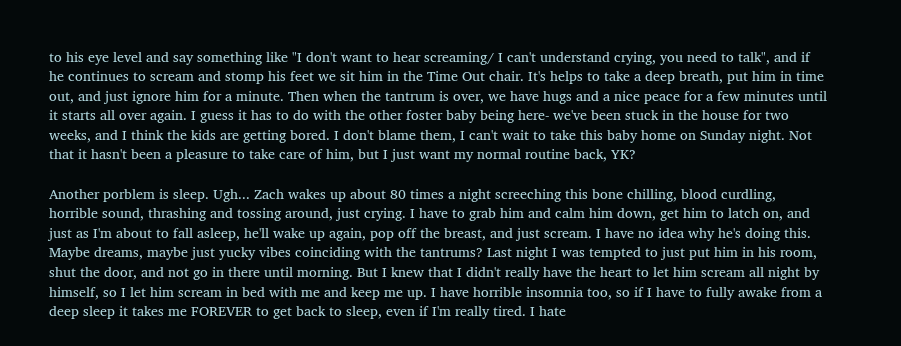to his eye level and say something like "I don't want to hear screaming/ I can't understand crying, you need to talk", and if he continues to scream and stomp his feet we sit him in the Time Out chair. It's helps to take a deep breath, put him in time out, and just ignore him for a minute. Then when the tantrum is over, we have hugs and a nice peace for a few minutes until it starts all over again. I guess it has to do with the other foster baby being here- we've been stuck in the house for two weeks, and I think the kids are getting bored. I don't blame them, I can't wait to take this baby home on Sunday night. Not that it hasn't been a pleasure to take care of him, but I just want my normal routine back, YK?

Another porblem is sleep. Ugh... Zach wakes up about 80 times a night screeching this bone chilling, blood curdling, horrible sound, thrashing and tossing around, just crying. I have to grab him and calm him down, get him to latch on, and just as I'm about to fall asleep, he'll wake up again, pop off the breast, and just scream. I have no idea why he's doing this. Maybe dreams, maybe just yucky vibes coinciding with the tantrums? Last night I was tempted to just put him in his room, shut the door, and not go in there until morning. But I knew that I didn't really have the heart to let him scream all night by himself, so I let him scream in bed with me and keep me up. I have horrible insomnia too, so if I have to fully awake from a deep sleep it takes me FOREVER to get back to sleep, even if I'm really tired. I hate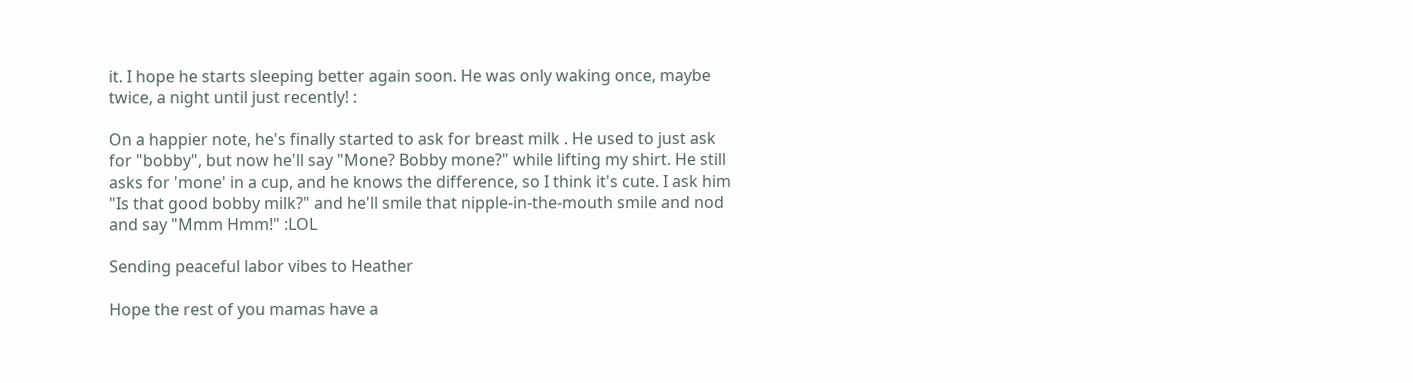it. I hope he starts sleeping better again soon. He was only waking once, maybe twice, a night until just recently! :

On a happier note, he's finally started to ask for breast milk . He used to just ask for "bobby", but now he'll say "Mone? Bobby mone?" while lifting my shirt. He still asks for 'mone' in a cup, and he knows the difference, so I think it's cute. I ask him "Is that good bobby milk?" and he'll smile that nipple-in-the-mouth smile and nod and say "Mmm Hmm!" :LOL

Sending peaceful labor vibes to Heather

Hope the rest of you mamas have a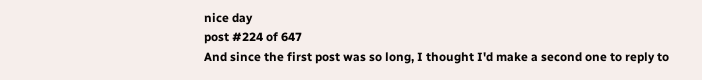nice day
post #224 of 647
And since the first post was so long, I thought I'd make a second one to reply to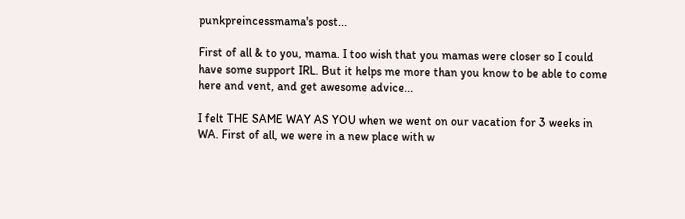punkpreincessmama's post...

First of all & to you, mama. I too wish that you mamas were closer so I could have some support IRL. But it helps me more than you know to be able to come here and vent, and get awesome advice...

I felt THE SAME WAY AS YOU when we went on our vacation for 3 weeks in WA. First of all, we were in a new place with w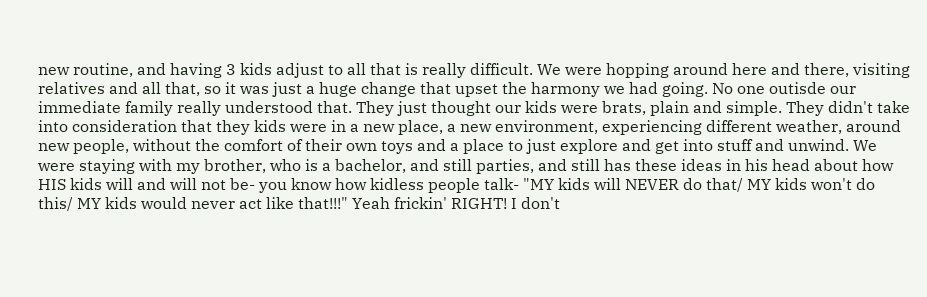new routine, and having 3 kids adjust to all that is really difficult. We were hopping around here and there, visiting relatives and all that, so it was just a huge change that upset the harmony we had going. No one outisde our immediate family really understood that. They just thought our kids were brats, plain and simple. They didn't take into consideration that they kids were in a new place, a new environment, experiencing different weather, around new people, without the comfort of their own toys and a place to just explore and get into stuff and unwind. We were staying with my brother, who is a bachelor, and still parties, and still has these ideas in his head about how HIS kids will and will not be- you know how kidless people talk- "MY kids will NEVER do that/ MY kids won't do this/ MY kids would never act like that!!!" Yeah frickin' RIGHT! I don't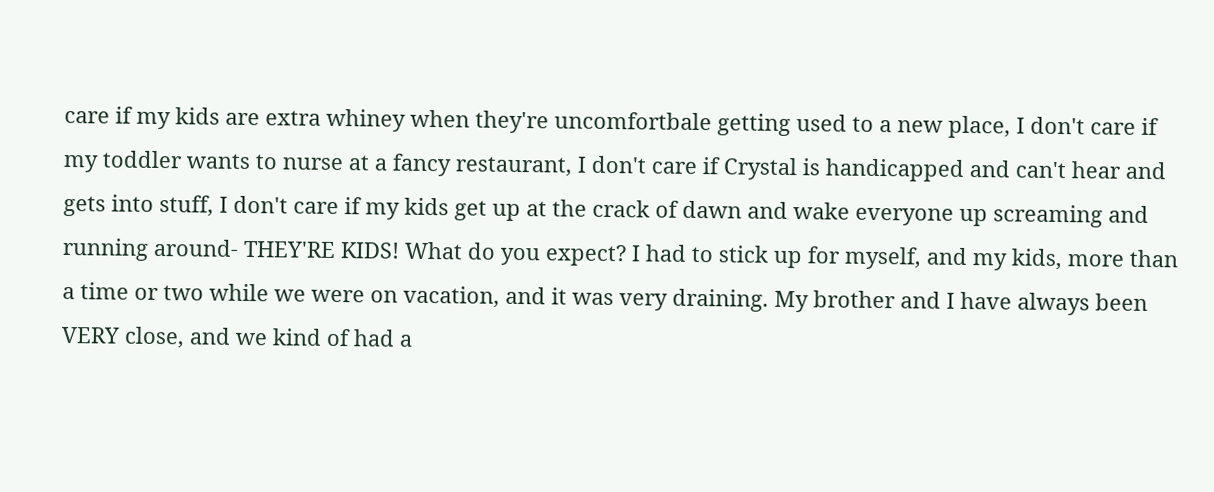care if my kids are extra whiney when they're uncomfortbale getting used to a new place, I don't care if my toddler wants to nurse at a fancy restaurant, I don't care if Crystal is handicapped and can't hear and gets into stuff, I don't care if my kids get up at the crack of dawn and wake everyone up screaming and running around- THEY'RE KIDS! What do you expect? I had to stick up for myself, and my kids, more than a time or two while we were on vacation, and it was very draining. My brother and I have always been VERY close, and we kind of had a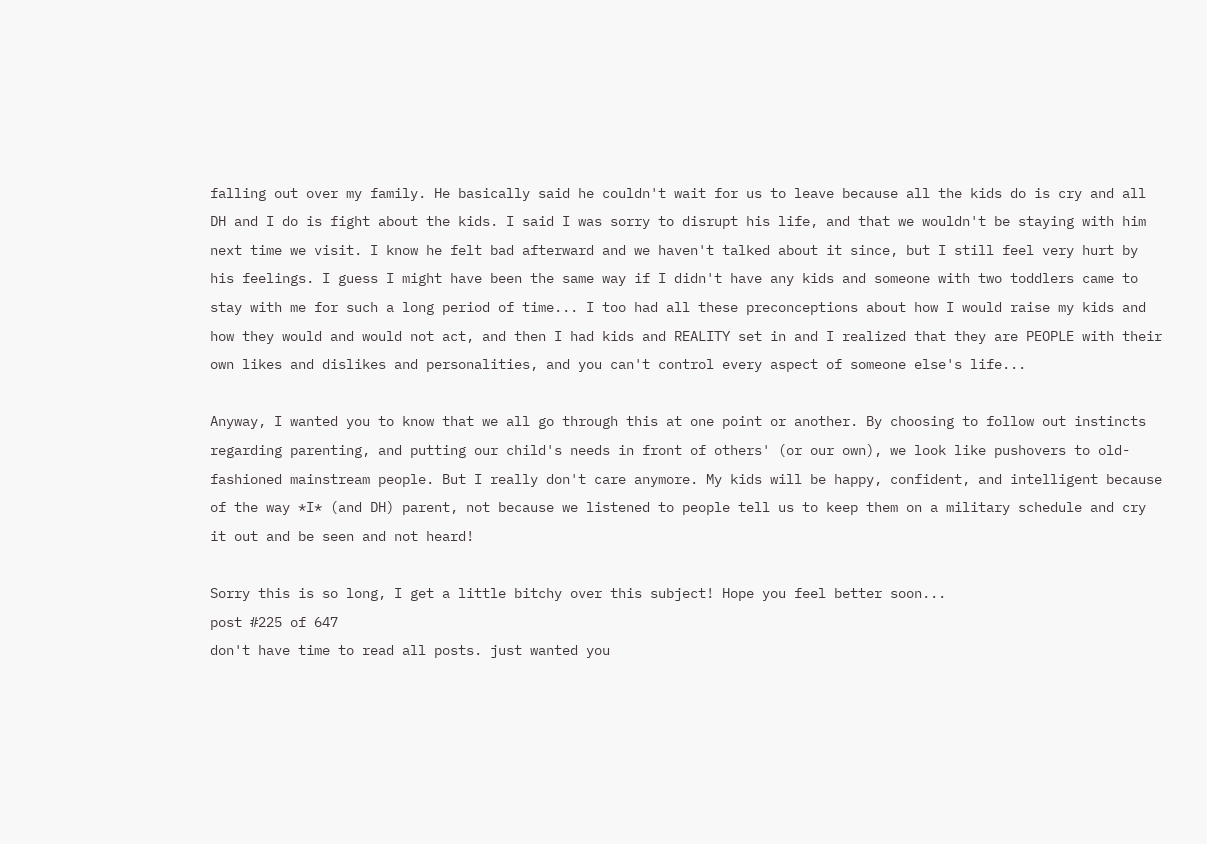falling out over my family. He basically said he couldn't wait for us to leave because all the kids do is cry and all DH and I do is fight about the kids. I said I was sorry to disrupt his life, and that we wouldn't be staying with him next time we visit. I know he felt bad afterward and we haven't talked about it since, but I still feel very hurt by his feelings. I guess I might have been the same way if I didn't have any kids and someone with two toddlers came to stay with me for such a long period of time... I too had all these preconceptions about how I would raise my kids and how they would and would not act, and then I had kids and REALITY set in and I realized that they are PEOPLE with their own likes and dislikes and personalities, and you can't control every aspect of someone else's life...

Anyway, I wanted you to know that we all go through this at one point or another. By choosing to follow out instincts regarding parenting, and putting our child's needs in front of others' (or our own), we look like pushovers to old-fashioned mainstream people. But I really don't care anymore. My kids will be happy, confident, and intelligent because of the way *I* (and DH) parent, not because we listened to people tell us to keep them on a military schedule and cry it out and be seen and not heard!

Sorry this is so long, I get a little bitchy over this subject! Hope you feel better soon...
post #225 of 647
don't have time to read all posts. just wanted you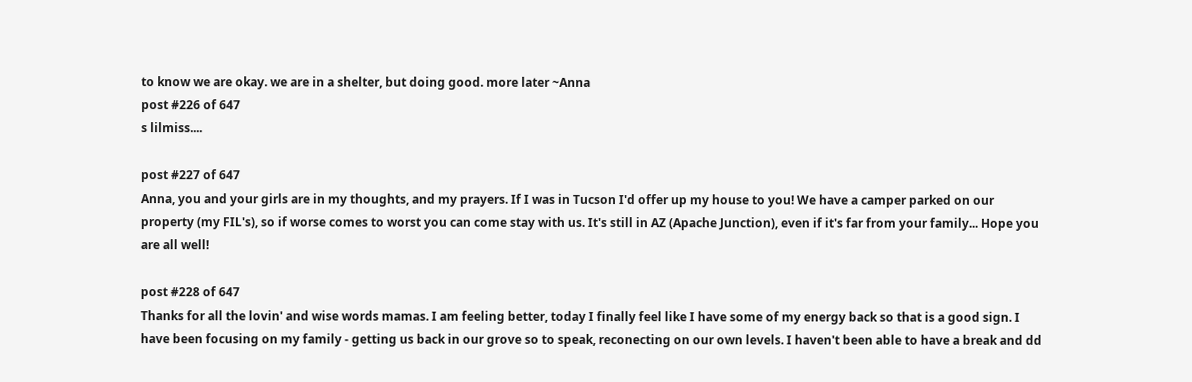to know we are okay. we are in a shelter, but doing good. more later ~Anna
post #226 of 647
s lilmiss....

post #227 of 647
Anna, you and your girls are in my thoughts, and my prayers. If I was in Tucson I'd offer up my house to you! We have a camper parked on our property (my FIL's), so if worse comes to worst you can come stay with us. It's still in AZ (Apache Junction), even if it's far from your family... Hope you are all well!

post #228 of 647
Thanks for all the lovin' and wise words mamas. I am feeling better, today I finally feel like I have some of my energy back so that is a good sign. I have been focusing on my family - getting us back in our grove so to speak, reconecting on our own levels. I haven't been able to have a break and dd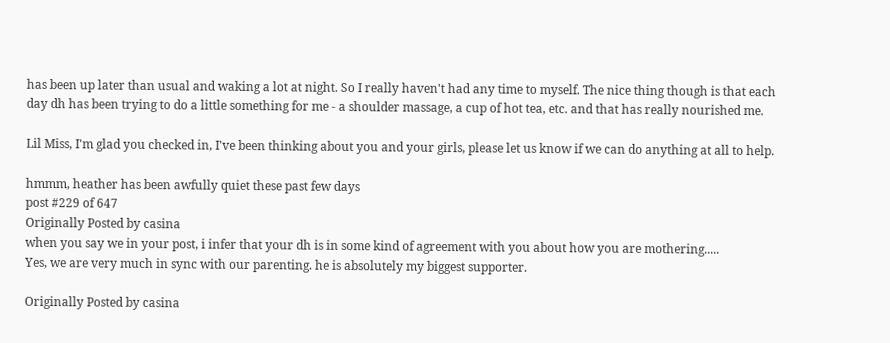has been up later than usual and waking a lot at night. So I really haven't had any time to myself. The nice thing though is that each day dh has been trying to do a little something for me - a shoulder massage, a cup of hot tea, etc. and that has really nourished me.

Lil Miss, I'm glad you checked in, I've been thinking about you and your girls, please let us know if we can do anything at all to help.

hmmm, heather has been awfully quiet these past few days
post #229 of 647
Originally Posted by casina
when you say we in your post, i infer that your dh is in some kind of agreement with you about how you are mothering.....
Yes, we are very much in sync with our parenting. he is absolutely my biggest supporter.

Originally Posted by casina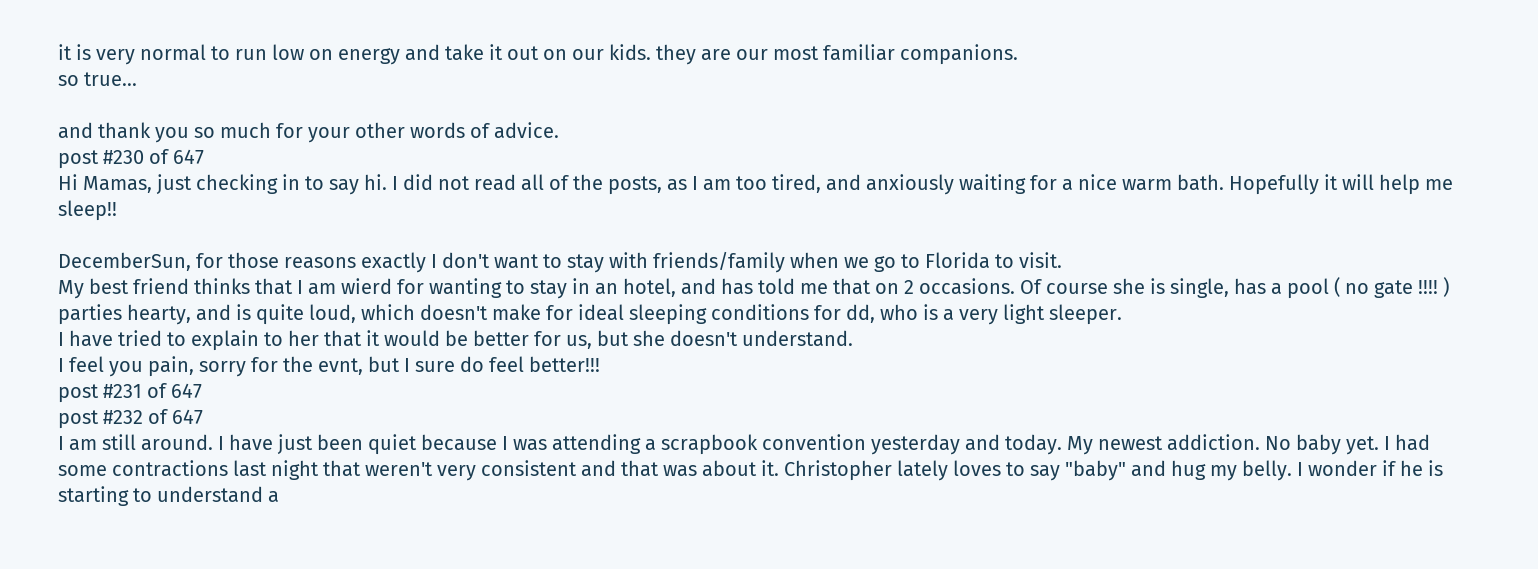it is very normal to run low on energy and take it out on our kids. they are our most familiar companions.
so true...

and thank you so much for your other words of advice.
post #230 of 647
Hi Mamas, just checking in to say hi. I did not read all of the posts, as I am too tired, and anxiously waiting for a nice warm bath. Hopefully it will help me sleep!!

DecemberSun, for those reasons exactly I don't want to stay with friends/family when we go to Florida to visit.
My best friend thinks that I am wierd for wanting to stay in an hotel, and has told me that on 2 occasions. Of course she is single, has a pool ( no gate !!!! ) parties hearty, and is quite loud, which doesn't make for ideal sleeping conditions for dd, who is a very light sleeper.
I have tried to explain to her that it would be better for us, but she doesn't understand.
I feel you pain, sorry for the evnt, but I sure do feel better!!!
post #231 of 647
post #232 of 647
I am still around. I have just been quiet because I was attending a scrapbook convention yesterday and today. My newest addiction. No baby yet. I had some contractions last night that weren't very consistent and that was about it. Christopher lately loves to say "baby" and hug my belly. I wonder if he is starting to understand a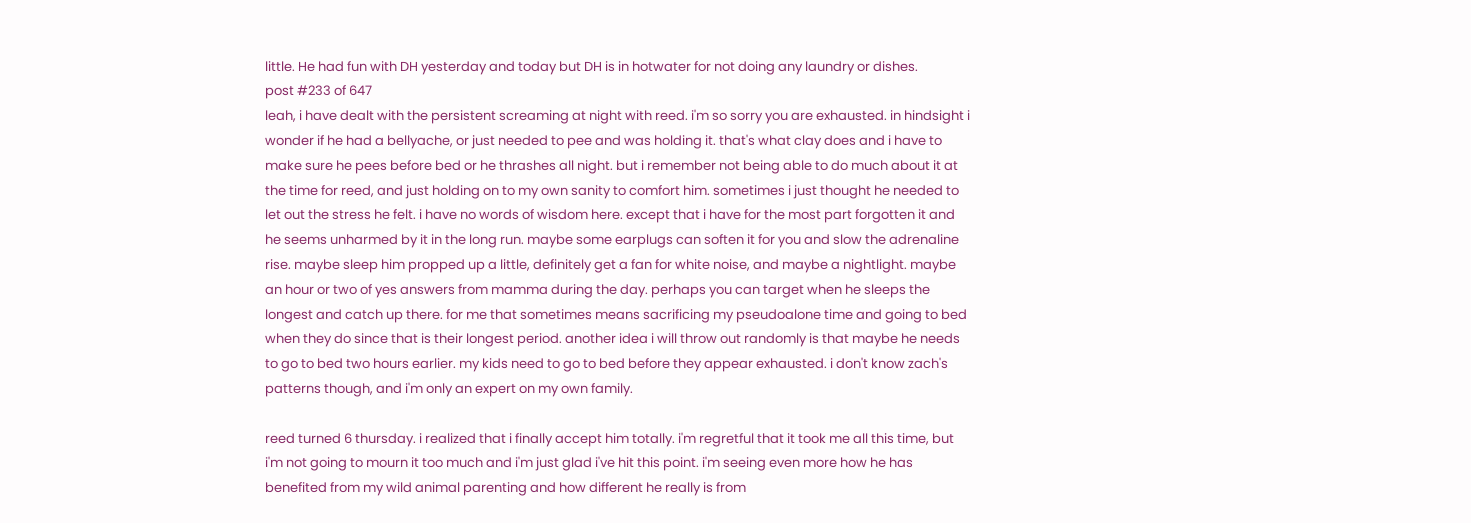little. He had fun with DH yesterday and today but DH is in hotwater for not doing any laundry or dishes.
post #233 of 647
leah, i have dealt with the persistent screaming at night with reed. i'm so sorry you are exhausted. in hindsight i wonder if he had a bellyache, or just needed to pee and was holding it. that's what clay does and i have to make sure he pees before bed or he thrashes all night. but i remember not being able to do much about it at the time for reed, and just holding on to my own sanity to comfort him. sometimes i just thought he needed to let out the stress he felt. i have no words of wisdom here. except that i have for the most part forgotten it and he seems unharmed by it in the long run. maybe some earplugs can soften it for you and slow the adrenaline rise. maybe sleep him propped up a little, definitely get a fan for white noise, and maybe a nightlight. maybe an hour or two of yes answers from mamma during the day. perhaps you can target when he sleeps the longest and catch up there. for me that sometimes means sacrificing my pseudoalone time and going to bed when they do since that is their longest period. another idea i will throw out randomly is that maybe he needs to go to bed two hours earlier. my kids need to go to bed before they appear exhausted. i don't know zach's patterns though, and i'm only an expert on my own family.

reed turned 6 thursday. i realized that i finally accept him totally. i'm regretful that it took me all this time, but i'm not going to mourn it too much and i'm just glad i've hit this point. i'm seeing even more how he has benefited from my wild animal parenting and how different he really is from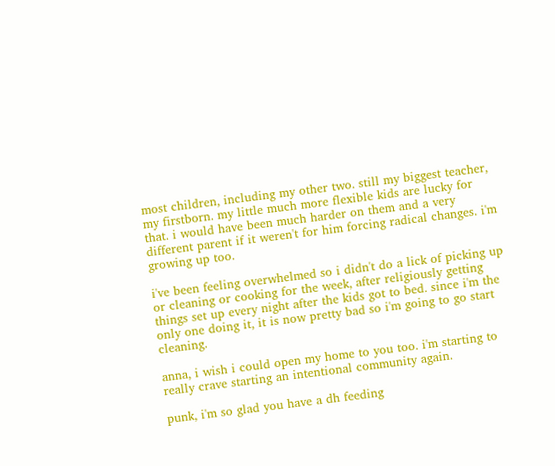most children, including my other two. still my biggest teacher, my firstborn. my little much more flexible kids are lucky for that. i would have been much harder on them and a very different parent if it weren't for him forcing radical changes. i'm growing up too.

i've been feeling overwhelmed so i didn't do a lick of picking up or cleaning or cooking for the week, after religiously getting things set up every night after the kids got to bed. since i'm the only one doing it, it is now pretty bad so i'm going to go start cleaning.

anna, i wish i could open my home to you too. i'm starting to really crave starting an intentional community again.

punk, i'm so glad you have a dh feeding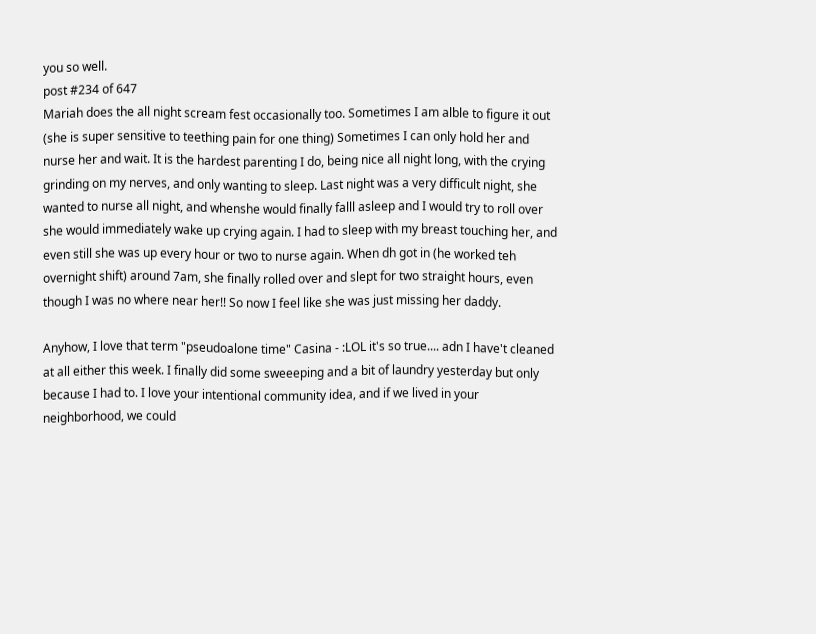you so well.
post #234 of 647
Mariah does the all night scream fest occasionally too. Sometimes I am alble to figure it out (she is super sensitive to teething pain for one thing) Sometimes I can only hold her and nurse her and wait. It is the hardest parenting I do, being nice all night long, with the crying grinding on my nerves, and only wanting to sleep. Last night was a very difficult night, she wanted to nurse all night, and whenshe would finally falll asleep and I would try to roll over she would immediately wake up crying again. I had to sleep with my breast touching her, and even still she was up every hour or two to nurse again. When dh got in (he worked teh overnight shift) around 7am, she finally rolled over and slept for two straight hours, even though I was no where near her!! So now I feel like she was just missing her daddy.

Anyhow, I love that term "pseudoalone time" Casina - :LOL it's so true.... adn I have't cleaned at all either this week. I finally did some sweeeping and a bit of laundry yesterday but only because I had to. I love your intentional community idea, and if we lived in your neighborhood, we could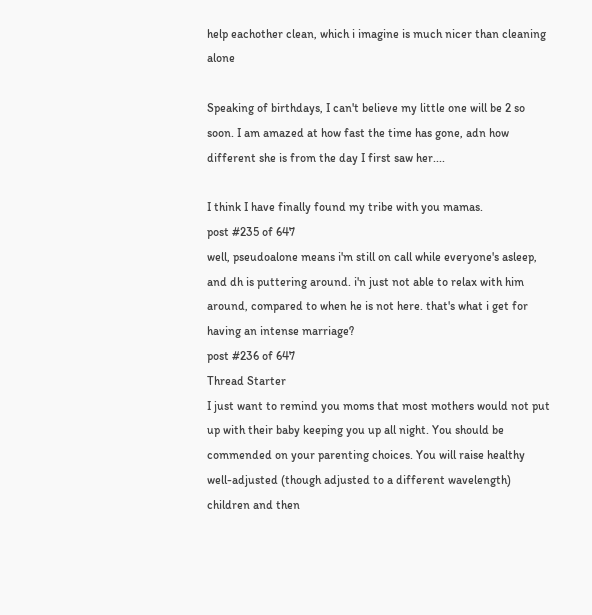help eachother clean, which i imagine is much nicer than cleaning alone

Speaking of birthdays, I can't believe my little one will be 2 so soon. I am amazed at how fast the time has gone, adn how different she is from the day I first saw her....

I think I have finally found my tribe with you mamas.
post #235 of 647
well, pseudoalone means i'm still on call while everyone's asleep, and dh is puttering around. i'n just not able to relax with him around, compared to when he is not here. that's what i get for having an intense marriage?
post #236 of 647
Thread Starter
I just want to remind you moms that most mothers would not put up with their baby keeping you up all night. You should be commended on your parenting choices. You will raise healthy well-adjusted (though adjusted to a different wavelength) children and then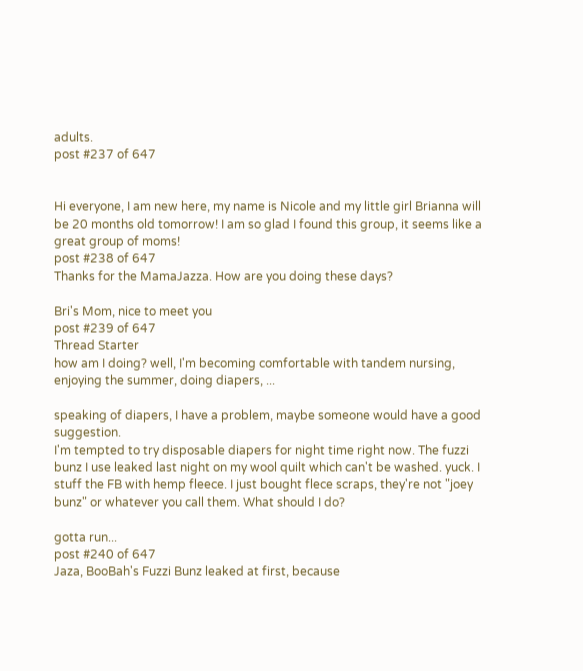adults.
post #237 of 647


Hi everyone, I am new here, my name is Nicole and my little girl Brianna will be 20 months old tomorrow! I am so glad I found this group, it seems like a great group of moms!
post #238 of 647
Thanks for the MamaJazza. How are you doing these days?

Bri's Mom, nice to meet you
post #239 of 647
Thread Starter
how am I doing? well, I'm becoming comfortable with tandem nursing, enjoying the summer, doing diapers, ...

speaking of diapers, I have a problem, maybe someone would have a good suggestion.
I'm tempted to try disposable diapers for night time right now. The fuzzi bunz I use leaked last night on my wool quilt which can't be washed. yuck. I stuff the FB with hemp fleece. I just bought flece scraps, they're not "joey bunz" or whatever you call them. What should I do?

gotta run...
post #240 of 647
Jaza, BooBah's Fuzzi Bunz leaked at first, because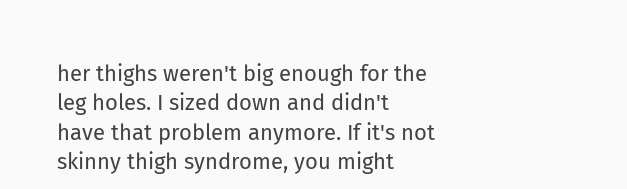her thighs weren't big enough for the leg holes. I sized down and didn't have that problem anymore. If it's not skinny thigh syndrome, you might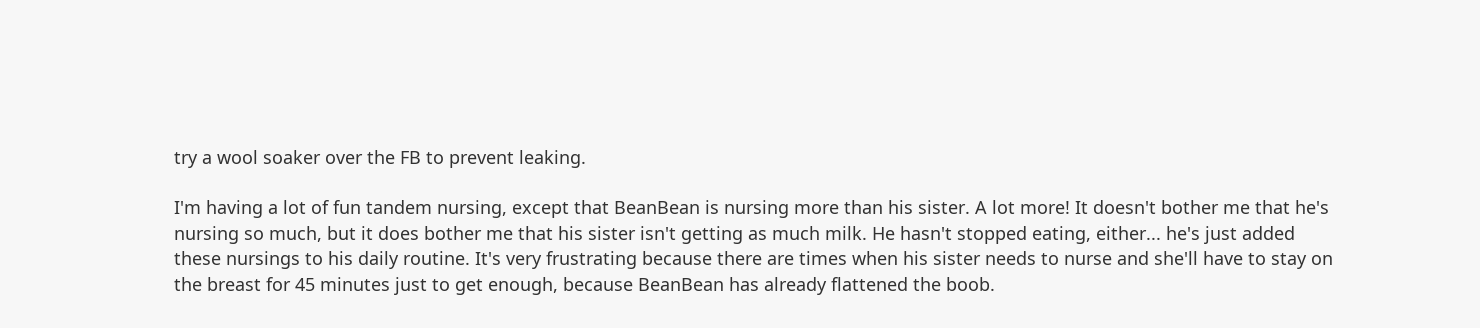try a wool soaker over the FB to prevent leaking.

I'm having a lot of fun tandem nursing, except that BeanBean is nursing more than his sister. A lot more! It doesn't bother me that he's nursing so much, but it does bother me that his sister isn't getting as much milk. He hasn't stopped eating, either... he's just added these nursings to his daily routine. It's very frustrating because there are times when his sister needs to nurse and she'll have to stay on the breast for 45 minutes just to get enough, because BeanBean has already flattened the boob.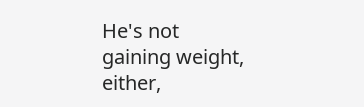He's not gaining weight, either,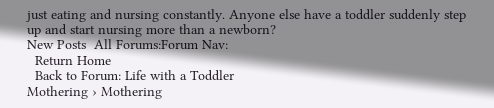just eating and nursing constantly. Anyone else have a toddler suddenly step up and start nursing more than a newborn?
New Posts  All Forums:Forum Nav:
  Return Home
  Back to Forum: Life with a Toddler
Mothering › Mothering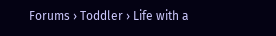Forums › Toddler › Life with a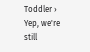Toddler › Yep, we're still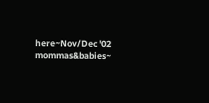here~Nov/Dec '02 mommas&babies~